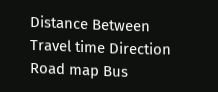Distance Between Travel time Direction Road map Bus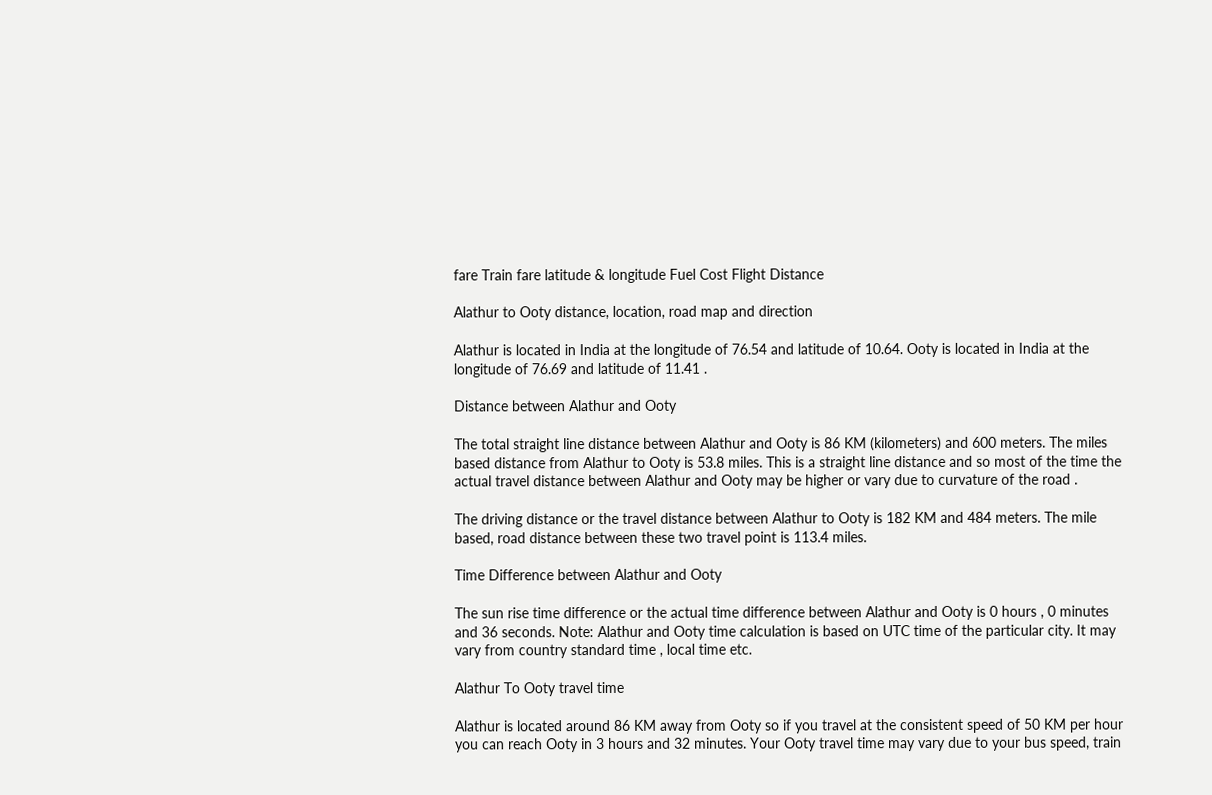fare Train fare latitude & longitude Fuel Cost Flight Distance

Alathur to Ooty distance, location, road map and direction

Alathur is located in India at the longitude of 76.54 and latitude of 10.64. Ooty is located in India at the longitude of 76.69 and latitude of 11.41 .

Distance between Alathur and Ooty

The total straight line distance between Alathur and Ooty is 86 KM (kilometers) and 600 meters. The miles based distance from Alathur to Ooty is 53.8 miles. This is a straight line distance and so most of the time the actual travel distance between Alathur and Ooty may be higher or vary due to curvature of the road .

The driving distance or the travel distance between Alathur to Ooty is 182 KM and 484 meters. The mile based, road distance between these two travel point is 113.4 miles.

Time Difference between Alathur and Ooty

The sun rise time difference or the actual time difference between Alathur and Ooty is 0 hours , 0 minutes and 36 seconds. Note: Alathur and Ooty time calculation is based on UTC time of the particular city. It may vary from country standard time , local time etc.

Alathur To Ooty travel time

Alathur is located around 86 KM away from Ooty so if you travel at the consistent speed of 50 KM per hour you can reach Ooty in 3 hours and 32 minutes. Your Ooty travel time may vary due to your bus speed, train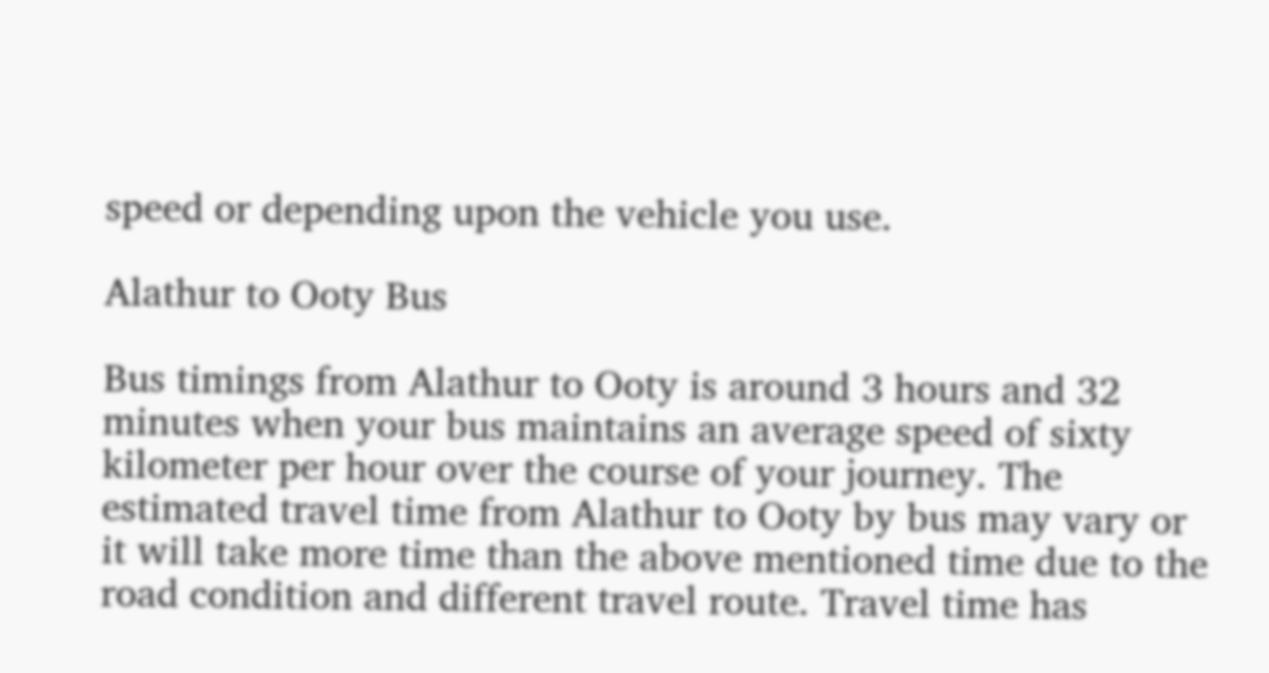speed or depending upon the vehicle you use.

Alathur to Ooty Bus

Bus timings from Alathur to Ooty is around 3 hours and 32 minutes when your bus maintains an average speed of sixty kilometer per hour over the course of your journey. The estimated travel time from Alathur to Ooty by bus may vary or it will take more time than the above mentioned time due to the road condition and different travel route. Travel time has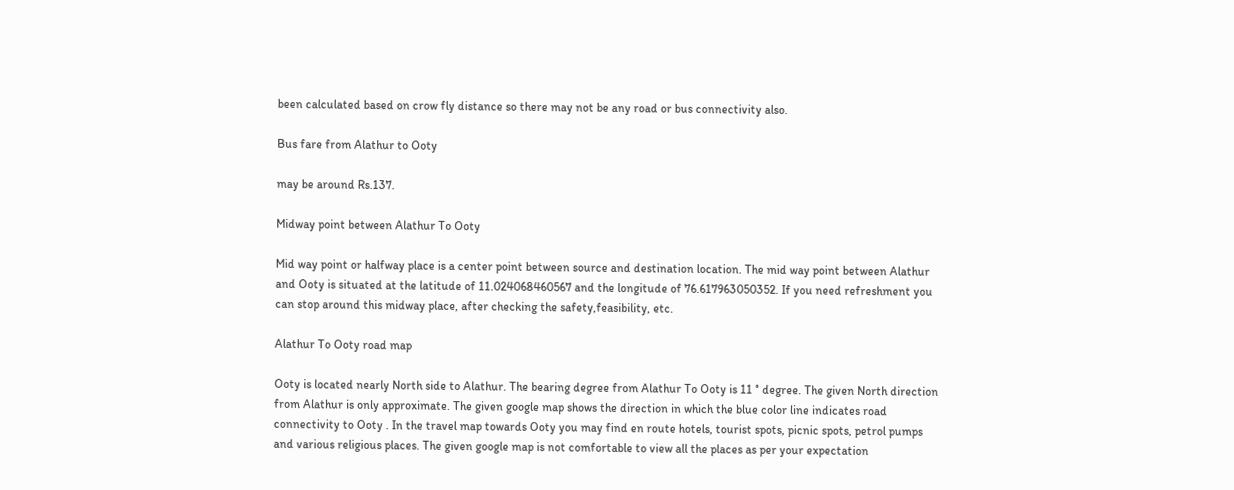been calculated based on crow fly distance so there may not be any road or bus connectivity also.

Bus fare from Alathur to Ooty

may be around Rs.137.

Midway point between Alathur To Ooty

Mid way point or halfway place is a center point between source and destination location. The mid way point between Alathur and Ooty is situated at the latitude of 11.024068460567 and the longitude of 76.617963050352. If you need refreshment you can stop around this midway place, after checking the safety,feasibility, etc.

Alathur To Ooty road map

Ooty is located nearly North side to Alathur. The bearing degree from Alathur To Ooty is 11 ° degree. The given North direction from Alathur is only approximate. The given google map shows the direction in which the blue color line indicates road connectivity to Ooty . In the travel map towards Ooty you may find en route hotels, tourist spots, picnic spots, petrol pumps and various religious places. The given google map is not comfortable to view all the places as per your expectation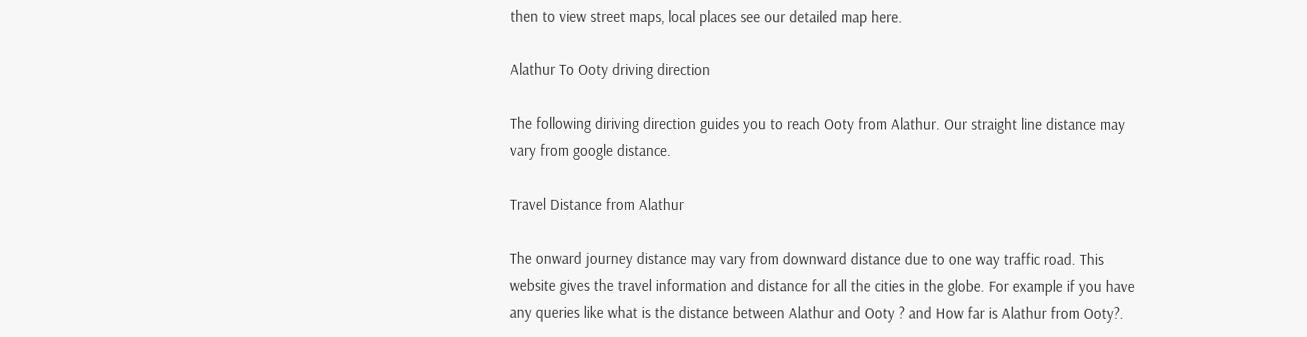then to view street maps, local places see our detailed map here.

Alathur To Ooty driving direction

The following diriving direction guides you to reach Ooty from Alathur. Our straight line distance may vary from google distance.

Travel Distance from Alathur

The onward journey distance may vary from downward distance due to one way traffic road. This website gives the travel information and distance for all the cities in the globe. For example if you have any queries like what is the distance between Alathur and Ooty ? and How far is Alathur from Ooty?.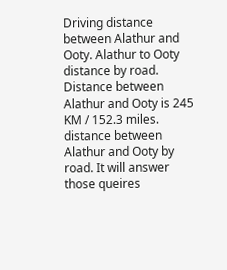Driving distance between Alathur and Ooty. Alathur to Ooty distance by road. Distance between Alathur and Ooty is 245 KM / 152.3 miles. distance between Alathur and Ooty by road. It will answer those queires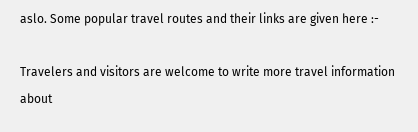aslo. Some popular travel routes and their links are given here :-

Travelers and visitors are welcome to write more travel information about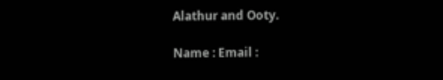Alathur and Ooty.

Name : Email :